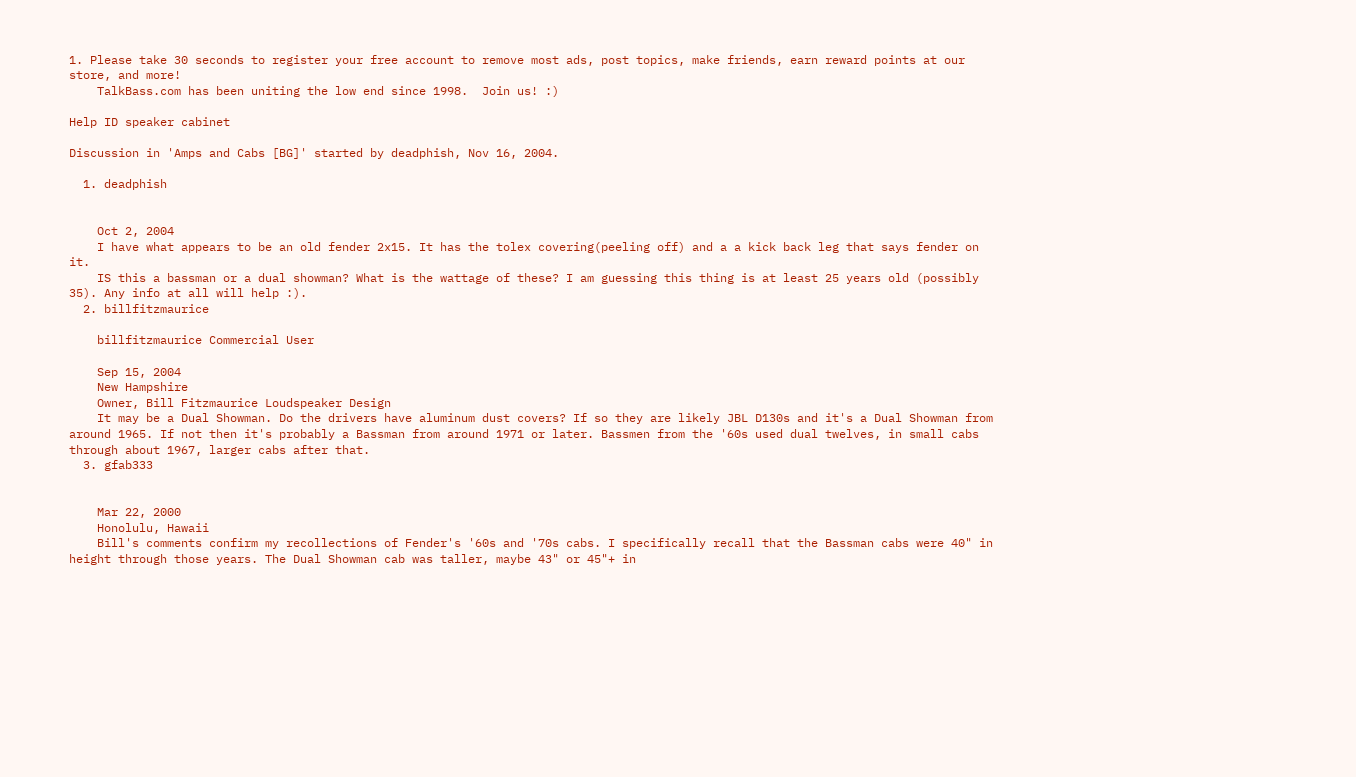1. Please take 30 seconds to register your free account to remove most ads, post topics, make friends, earn reward points at our store, and more!
    TalkBass.com has been uniting the low end since 1998.  Join us! :)

Help ID speaker cabinet

Discussion in 'Amps and Cabs [BG]' started by deadphish, Nov 16, 2004.

  1. deadphish


    Oct 2, 2004
    I have what appears to be an old fender 2x15. It has the tolex covering(peeling off) and a a kick back leg that says fender on it.
    IS this a bassman or a dual showman? What is the wattage of these? I am guessing this thing is at least 25 years old (possibly 35). Any info at all will help :).
  2. billfitzmaurice

    billfitzmaurice Commercial User

    Sep 15, 2004
    New Hampshire
    Owner, Bill Fitzmaurice Loudspeaker Design
    It may be a Dual Showman. Do the drivers have aluminum dust covers? If so they are likely JBL D130s and it's a Dual Showman from around 1965. If not then it's probably a Bassman from around 1971 or later. Bassmen from the '60s used dual twelves, in small cabs through about 1967, larger cabs after that.
  3. gfab333


    Mar 22, 2000
    Honolulu, Hawaii
    Bill's comments confirm my recollections of Fender's '60s and '70s cabs. I specifically recall that the Bassman cabs were 40" in height through those years. The Dual Showman cab was taller, maybe 43" or 45"+ in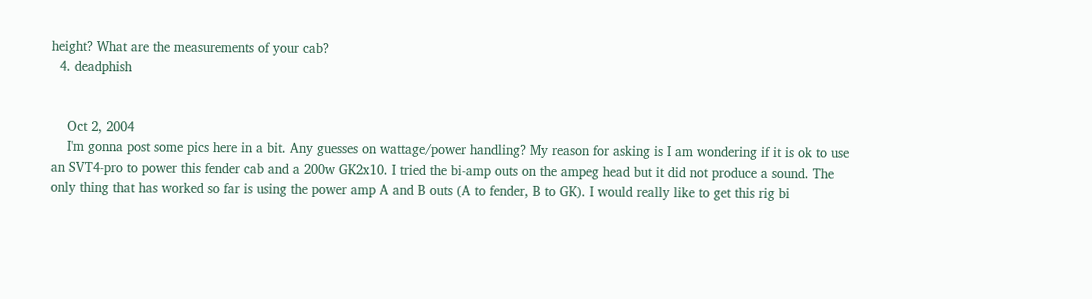height? What are the measurements of your cab?
  4. deadphish


    Oct 2, 2004
    I'm gonna post some pics here in a bit. Any guesses on wattage/power handling? My reason for asking is I am wondering if it is ok to use an SVT4-pro to power this fender cab and a 200w GK2x10. I tried the bi-amp outs on the ampeg head but it did not produce a sound. The only thing that has worked so far is using the power amp A and B outs (A to fender, B to GK). I would really like to get this rig bi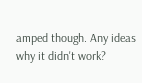amped though. Any ideas why it didn't work?